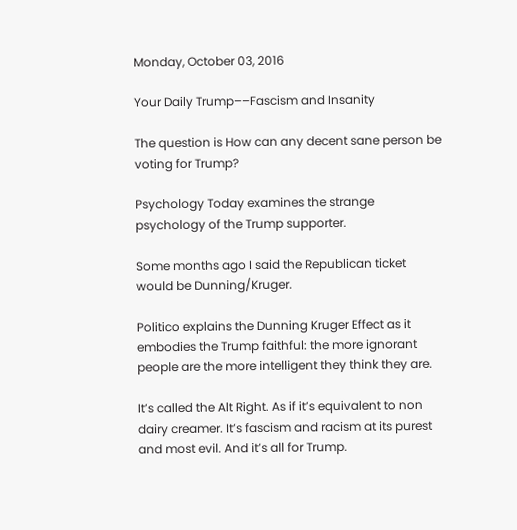Monday, October 03, 2016

Your Daily Trump––Fascism and Insanity

The question is How can any decent sane person be voting for Trump?

Psychology Today examines the strange psychology of the Trump supporter.

Some months ago I said the Republican ticket would be Dunning/Kruger.

Politico explains the Dunning Kruger Effect as it embodies the Trump faithful: the more ignorant people are the more intelligent they think they are.

It’s called the Alt Right. As if it’s equivalent to non dairy creamer. It’s fascism and racism at its purest and most evil. And it’s all for Trump.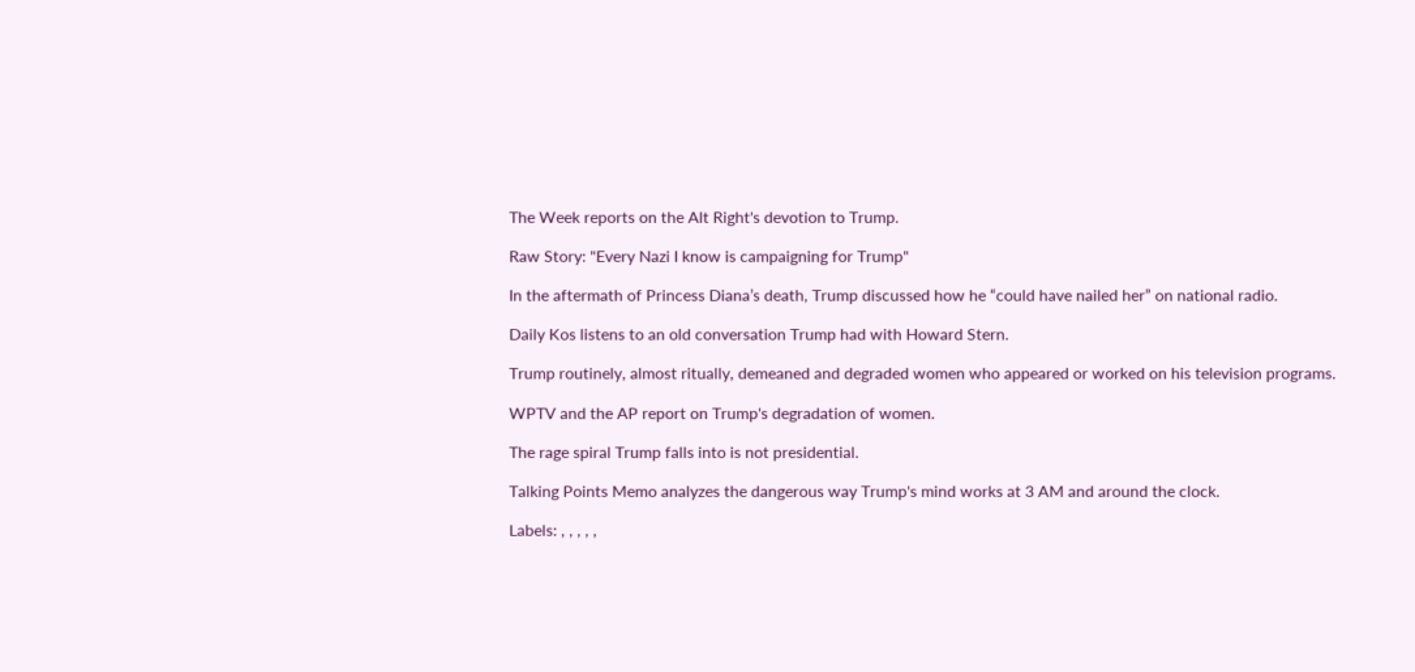The Week reports on the Alt Right's devotion to Trump.

Raw Story: "Every Nazi I know is campaigning for Trump"

In the aftermath of Princess Diana’s death, Trump discussed how he “could have nailed her” on national radio.

Daily Kos listens to an old conversation Trump had with Howard Stern.

Trump routinely, almost ritually, demeaned and degraded women who appeared or worked on his television programs.

WPTV and the AP report on Trump's degradation of women.

The rage spiral Trump falls into is not presidential.

Talking Points Memo analyzes the dangerous way Trump's mind works at 3 AM and around the clock.

Labels: , , , , ,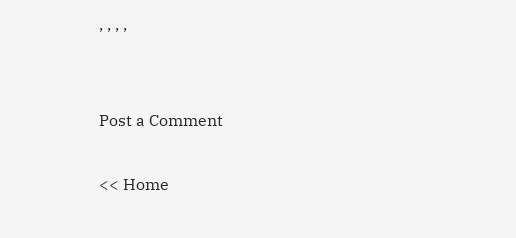, , , ,


Post a Comment

<< Home